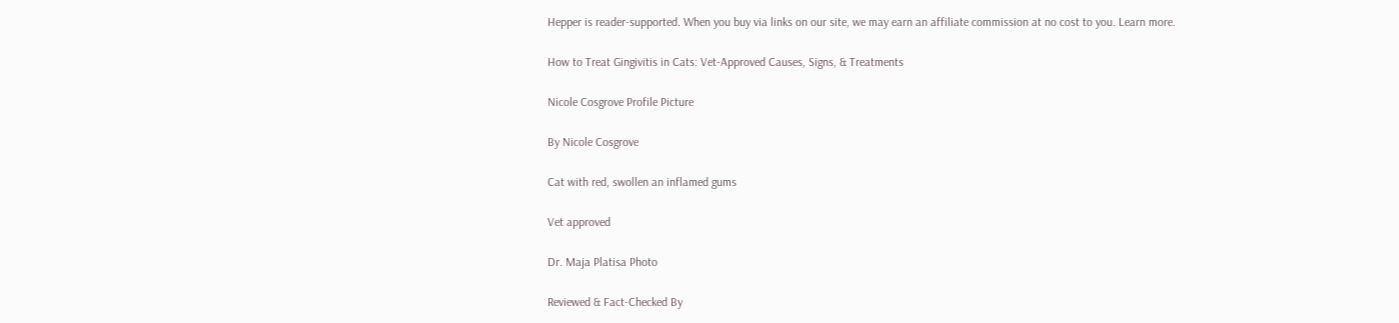Hepper is reader-supported. When you buy via links on our site, we may earn an affiliate commission at no cost to you. Learn more.

How to Treat Gingivitis in Cats: Vet-Approved Causes, Signs, & Treatments

Nicole Cosgrove Profile Picture

By Nicole Cosgrove

Cat with red, swollen an inflamed gums

Vet approved

Dr. Maja Platisa Photo

Reviewed & Fact-Checked By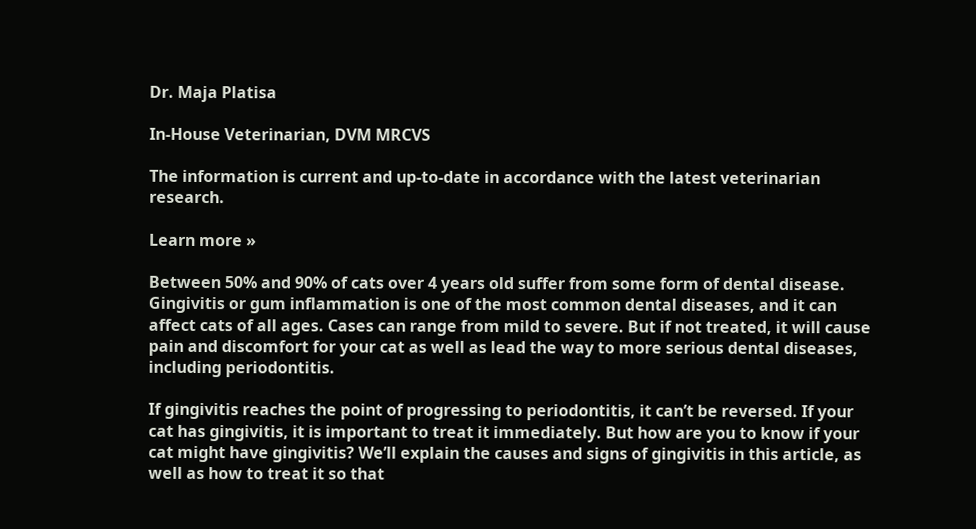Dr. Maja Platisa

In-House Veterinarian, DVM MRCVS

The information is current and up-to-date in accordance with the latest veterinarian research.

Learn more »

Between 50% and 90% of cats over 4 years old suffer from some form of dental disease. Gingivitis or gum inflammation is one of the most common dental diseases, and it can affect cats of all ages. Cases can range from mild to severe. But if not treated, it will cause pain and discomfort for your cat as well as lead the way to more serious dental diseases, including periodontitis.

If gingivitis reaches the point of progressing to periodontitis, it can’t be reversed. If your cat has gingivitis, it is important to treat it immediately. But how are you to know if your cat might have gingivitis? We’ll explain the causes and signs of gingivitis in this article, as well as how to treat it so that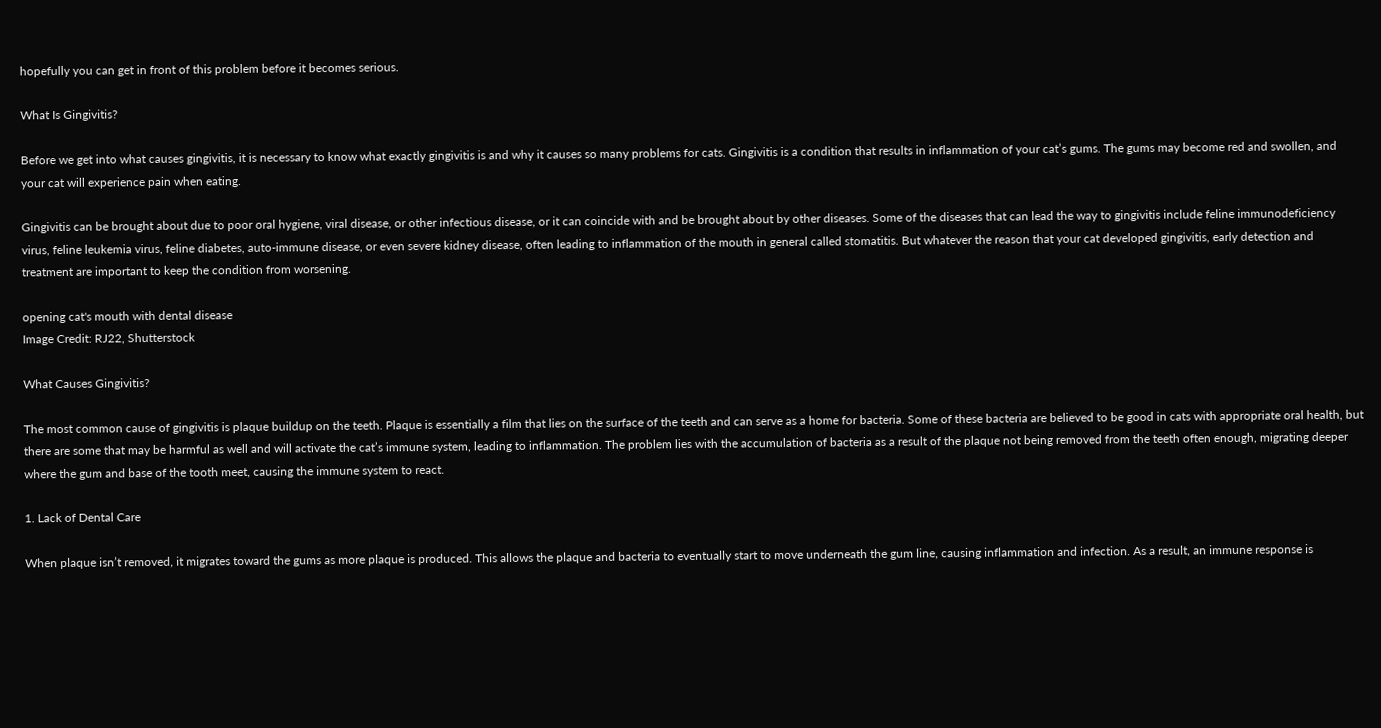hopefully you can get in front of this problem before it becomes serious.

What Is Gingivitis?

Before we get into what causes gingivitis, it is necessary to know what exactly gingivitis is and why it causes so many problems for cats. Gingivitis is a condition that results in inflammation of your cat’s gums. The gums may become red and swollen, and your cat will experience pain when eating.

Gingivitis can be brought about due to poor oral hygiene, viral disease, or other infectious disease, or it can coincide with and be brought about by other diseases. Some of the diseases that can lead the way to gingivitis include feline immunodeficiency virus, feline leukemia virus, feline diabetes, auto-immune disease, or even severe kidney disease, often leading to inflammation of the mouth in general called stomatitis. But whatever the reason that your cat developed gingivitis, early detection and treatment are important to keep the condition from worsening.

opening cat's mouth with dental disease
Image Credit: RJ22, Shutterstock

What Causes Gingivitis?

The most common cause of gingivitis is plaque buildup on the teeth. Plaque is essentially a film that lies on the surface of the teeth and can serve as a home for bacteria. Some of these bacteria are believed to be good in cats with appropriate oral health, but there are some that may be harmful as well and will activate the cat’s immune system, leading to inflammation. The problem lies with the accumulation of bacteria as a result of the plaque not being removed from the teeth often enough, migrating deeper where the gum and base of the tooth meet, causing the immune system to react.

1. Lack of Dental Care

When plaque isn’t removed, it migrates toward the gums as more plaque is produced. This allows the plaque and bacteria to eventually start to move underneath the gum line, causing inflammation and infection. As a result, an immune response is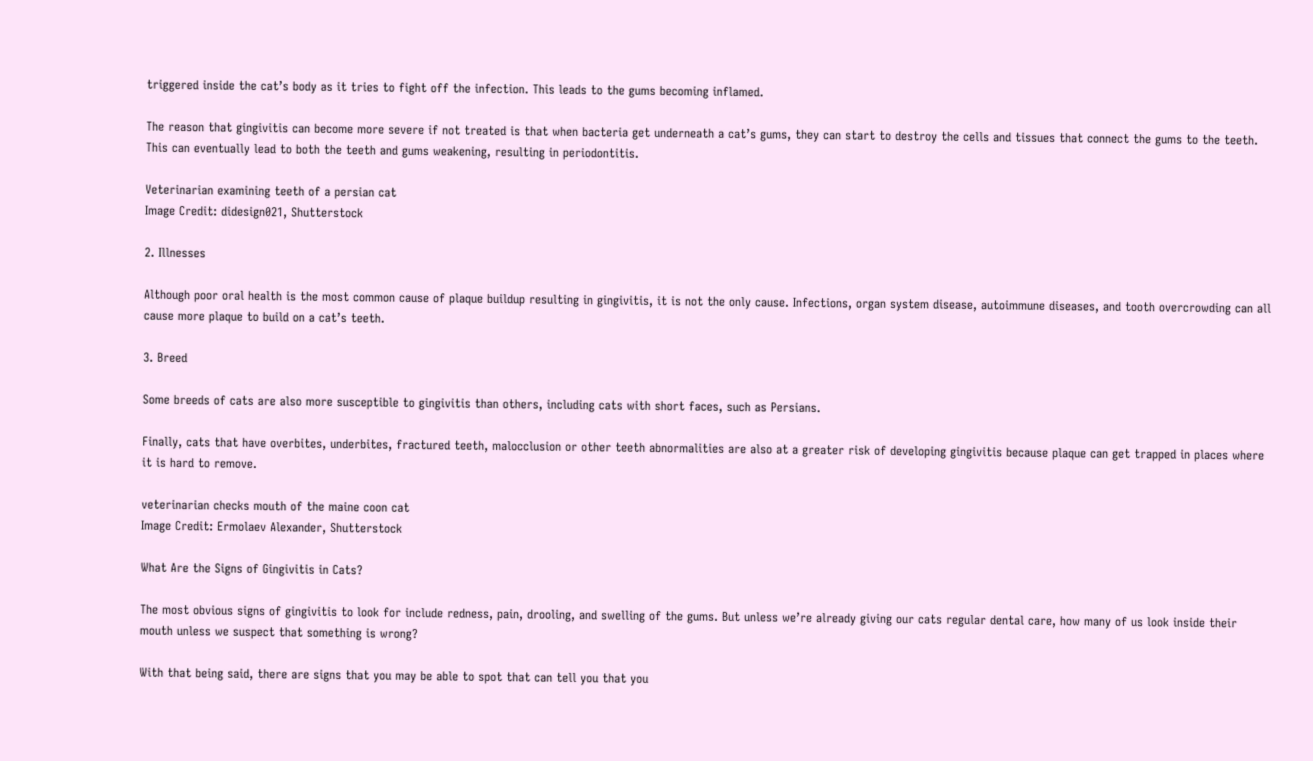triggered inside the cat’s body as it tries to fight off the infection. This leads to the gums becoming inflamed.

The reason that gingivitis can become more severe if not treated is that when bacteria get underneath a cat’s gums, they can start to destroy the cells and tissues that connect the gums to the teeth. This can eventually lead to both the teeth and gums weakening, resulting in periodontitis.

Veterinarian examining teeth of a persian cat
Image Credit: didesign021, Shutterstock

2. Illnesses

Although poor oral health is the most common cause of plaque buildup resulting in gingivitis, it is not the only cause. Infections, organ system disease, autoimmune diseases, and tooth overcrowding can all cause more plaque to build on a cat’s teeth.

3. Breed

Some breeds of cats are also more susceptible to gingivitis than others, including cats with short faces, such as Persians.

Finally, cats that have overbites, underbites, fractured teeth, malocclusion or other teeth abnormalities are also at a greater risk of developing gingivitis because plaque can get trapped in places where it is hard to remove.

veterinarian checks mouth of the maine coon cat
Image Credit: Ermolaev Alexander, Shutterstock

What Are the Signs of Gingivitis in Cats?

The most obvious signs of gingivitis to look for include redness, pain, drooling, and swelling of the gums. But unless we’re already giving our cats regular dental care, how many of us look inside their mouth unless we suspect that something is wrong?

With that being said, there are signs that you may be able to spot that can tell you that you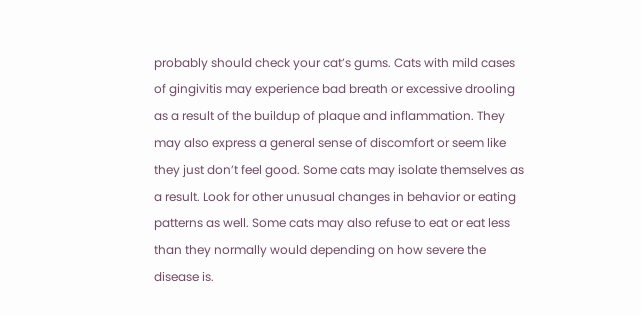probably should check your cat’s gums. Cats with mild cases of gingivitis may experience bad breath or excessive drooling as a result of the buildup of plaque and inflammation. They may also express a general sense of discomfort or seem like they just don’t feel good. Some cats may isolate themselves as a result. Look for other unusual changes in behavior or eating patterns as well. Some cats may also refuse to eat or eat less than they normally would depending on how severe the disease is.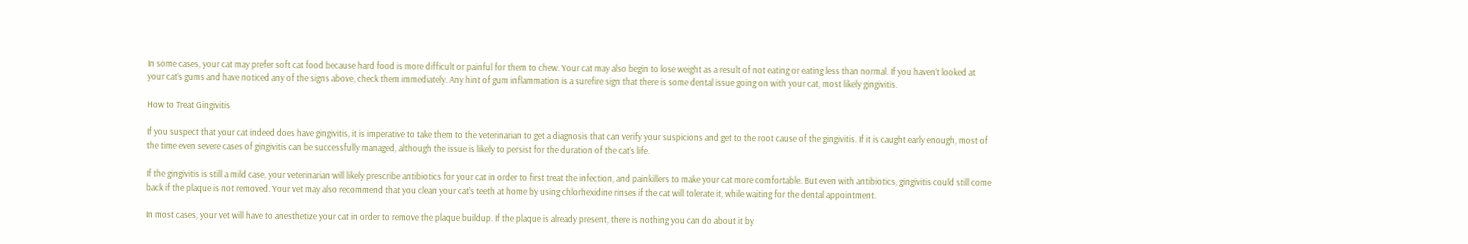In some cases, your cat may prefer soft cat food because hard food is more difficult or painful for them to chew. Your cat may also begin to lose weight as a result of not eating or eating less than normal. If you haven’t looked at your cat’s gums and have noticed any of the signs above, check them immediately. Any hint of gum inflammation is a surefire sign that there is some dental issue going on with your cat, most likely gingivitis.

How to Treat Gingivitis

If you suspect that your cat indeed does have gingivitis, it is imperative to take them to the veterinarian to get a diagnosis that can verify your suspicions and get to the root cause of the gingivitis. If it is caught early enough, most of the time even severe cases of gingivitis can be successfully managed, although the issue is likely to persist for the duration of the cat’s life.

If the gingivitis is still a mild case, your veterinarian will likely prescribe antibiotics for your cat in order to first treat the infection, and painkillers to make your cat more comfortable. But even with antibiotics, gingivitis could still come back if the plaque is not removed. Your vet may also recommend that you clean your cat’s teeth at home by using chlorhexidine rinses if the cat will tolerate it, while waiting for the dental appointment.

In most cases, your vet will have to anesthetize your cat in order to remove the plaque buildup. If the plaque is already present, there is nothing you can do about it by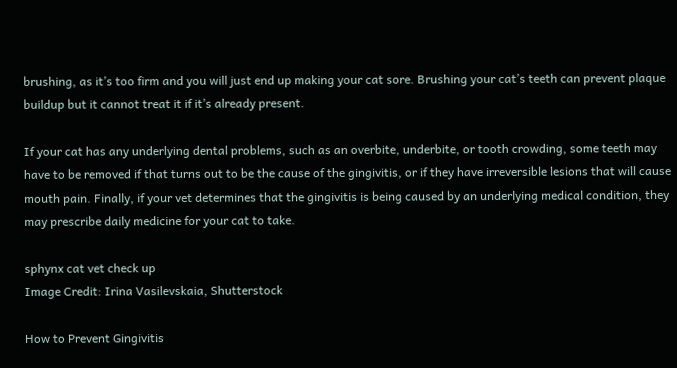brushing, as it’s too firm and you will just end up making your cat sore. Brushing your cat’s teeth can prevent plaque buildup but it cannot treat it if it’s already present.

If your cat has any underlying dental problems, such as an overbite, underbite, or tooth crowding, some teeth may have to be removed if that turns out to be the cause of the gingivitis, or if they have irreversible lesions that will cause mouth pain. Finally, if your vet determines that the gingivitis is being caused by an underlying medical condition, they may prescribe daily medicine for your cat to take.

sphynx cat vet check up
Image Credit: Irina Vasilevskaia, Shutterstock

How to Prevent Gingivitis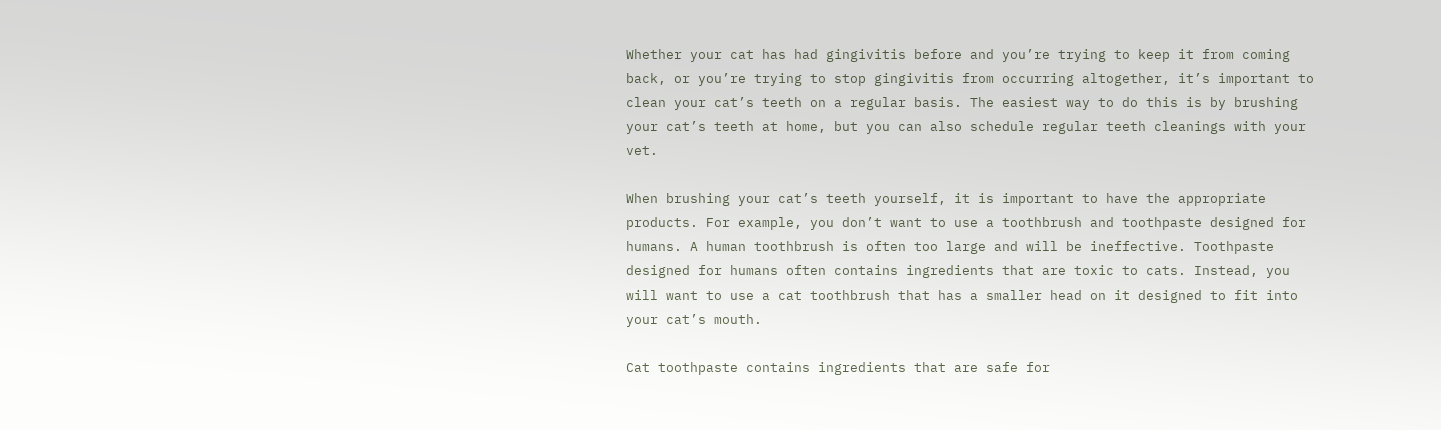Whether your cat has had gingivitis before and you’re trying to keep it from coming back, or you’re trying to stop gingivitis from occurring altogether, it’s important to clean your cat’s teeth on a regular basis. The easiest way to do this is by brushing your cat’s teeth at home, but you can also schedule regular teeth cleanings with your vet.

When brushing your cat’s teeth yourself, it is important to have the appropriate products. For example, you don’t want to use a toothbrush and toothpaste designed for humans. A human toothbrush is often too large and will be ineffective. Toothpaste designed for humans often contains ingredients that are toxic to cats. Instead, you will want to use a cat toothbrush that has a smaller head on it designed to fit into your cat’s mouth.

Cat toothpaste contains ingredients that are safe for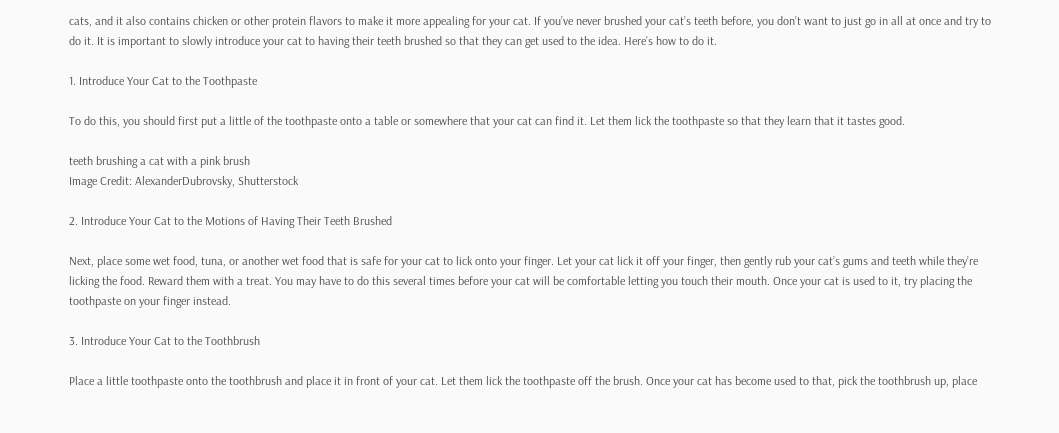cats, and it also contains chicken or other protein flavors to make it more appealing for your cat. If you’ve never brushed your cat’s teeth before, you don’t want to just go in all at once and try to do it. It is important to slowly introduce your cat to having their teeth brushed so that they can get used to the idea. Here’s how to do it.

1. Introduce Your Cat to the Toothpaste

To do this, you should first put a little of the toothpaste onto a table or somewhere that your cat can find it. Let them lick the toothpaste so that they learn that it tastes good.

teeth brushing a cat with a pink brush
Image Credit: AlexanderDubrovsky, Shutterstock

2. Introduce Your Cat to the Motions of Having Their Teeth Brushed

Next, place some wet food, tuna, or another wet food that is safe for your cat to lick onto your finger. Let your cat lick it off your finger, then gently rub your cat’s gums and teeth while they’re licking the food. Reward them with a treat. You may have to do this several times before your cat will be comfortable letting you touch their mouth. Once your cat is used to it, try placing the toothpaste on your finger instead.

3. Introduce Your Cat to the Toothbrush

Place a little toothpaste onto the toothbrush and place it in front of your cat. Let them lick the toothpaste off the brush. Once your cat has become used to that, pick the toothbrush up, place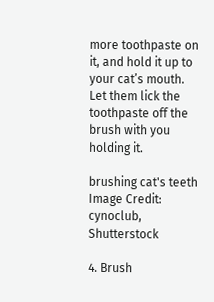more toothpaste on it, and hold it up to your cat’s mouth. Let them lick the toothpaste off the brush with you holding it.

brushing cat's teeth
Image Credit: cynoclub, Shutterstock

4. Brush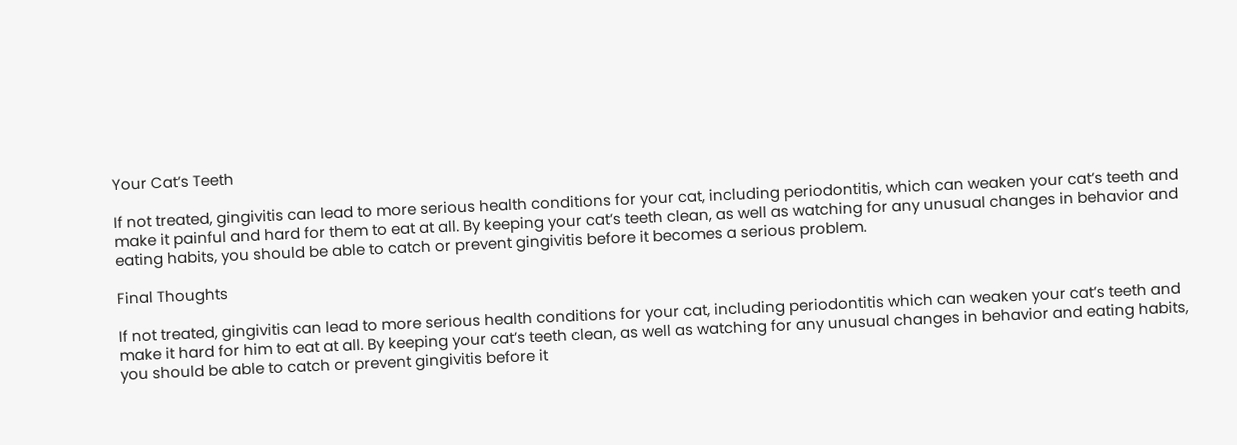Your Cat’s Teeth

If not treated, gingivitis can lead to more serious health conditions for your cat, including periodontitis, which can weaken your cat’s teeth and make it painful and hard for them to eat at all. By keeping your cat’s teeth clean, as well as watching for any unusual changes in behavior and eating habits, you should be able to catch or prevent gingivitis before it becomes a serious problem.

Final Thoughts

If not treated, gingivitis can lead to more serious health conditions for your cat, including periodontitis which can weaken your cat’s teeth and make it hard for him to eat at all. By keeping your cat’s teeth clean, as well as watching for any unusual changes in behavior and eating habits, you should be able to catch or prevent gingivitis before it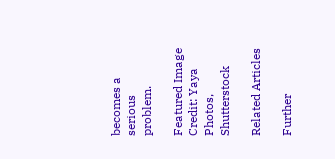becomes a serious problem.

Featured Image Credit: Yaya Photos, Shutterstock

Related Articles

Further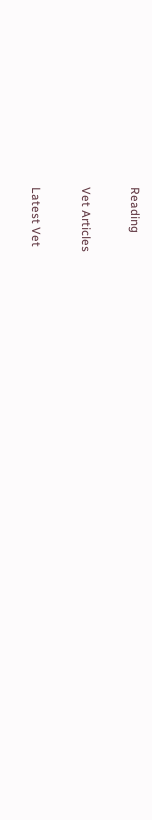Reading

Vet Articles

Latest Vet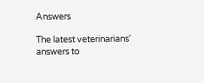Answers

The latest veterinarians' answers to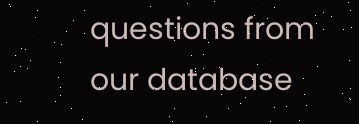questions from our database